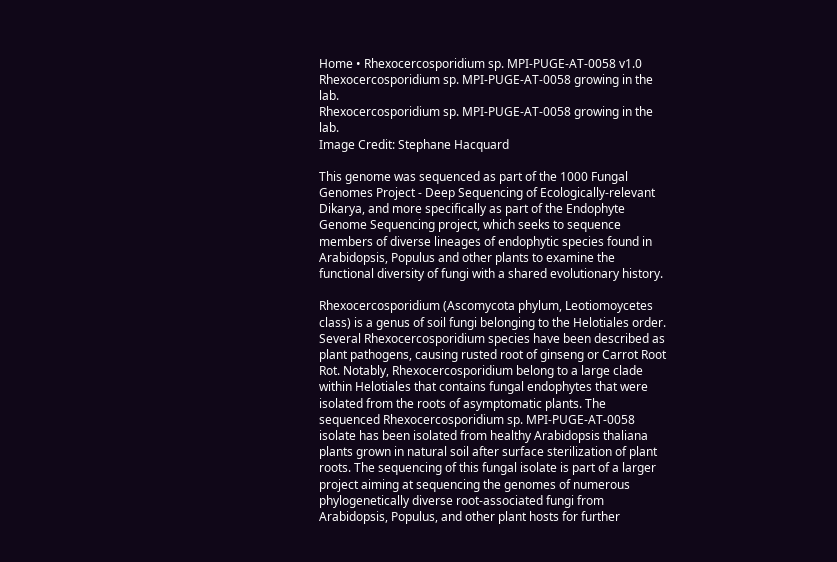Home • Rhexocercosporidium sp. MPI-PUGE-AT-0058 v1.0
Rhexocercosporidium sp. MPI-PUGE-AT-0058 growing in the lab.
Rhexocercosporidium sp. MPI-PUGE-AT-0058 growing in the lab.
Image Credit: Stephane Hacquard

This genome was sequenced as part of the 1000 Fungal Genomes Project - Deep Sequencing of Ecologically-relevant Dikarya, and more specifically as part of the Endophyte Genome Sequencing project, which seeks to sequence members of diverse lineages of endophytic species found in Arabidopsis, Populus and other plants to examine the functional diversity of fungi with a shared evolutionary history.

Rhexocercosporidium (Ascomycota phylum, Leotiomoycetes class) is a genus of soil fungi belonging to the Helotiales order. Several Rhexocercosporidium species have been described as plant pathogens, causing rusted root of ginseng or Carrot Root Rot. Notably, Rhexocercosporidium belong to a large clade within Helotiales that contains fungal endophytes that were isolated from the roots of asymptomatic plants. The sequenced Rhexocercosporidium sp. MPI-PUGE-AT-0058 isolate has been isolated from healthy Arabidopsis thaliana plants grown in natural soil after surface sterilization of plant roots. The sequencing of this fungal isolate is part of a larger project aiming at sequencing the genomes of numerous phylogenetically diverse root-associated fungi from Arabidopsis, Populus, and other plant hosts for further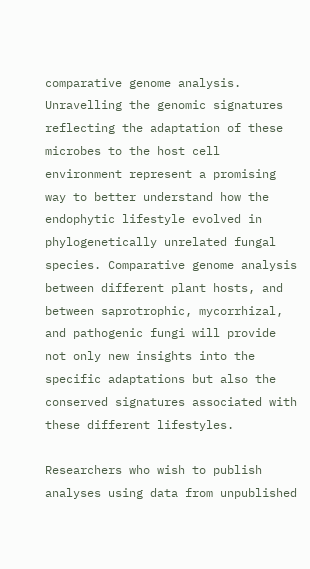comparative genome analysis. Unravelling the genomic signatures reflecting the adaptation of these microbes to the host cell environment represent a promising way to better understand how the endophytic lifestyle evolved in phylogenetically unrelated fungal species. Comparative genome analysis between different plant hosts, and between saprotrophic, mycorrhizal, and pathogenic fungi will provide not only new insights into the specific adaptations but also the conserved signatures associated with these different lifestyles.

Researchers who wish to publish analyses using data from unpublished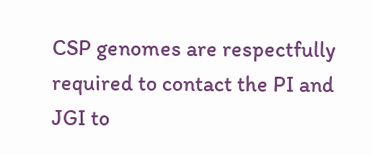CSP genomes are respectfully required to contact the PI and JGI to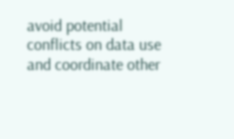avoid potential conflicts on data use and coordinate other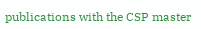publications with the CSP master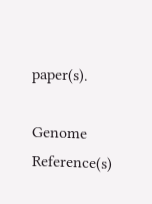paper(s).

Genome Reference(s)